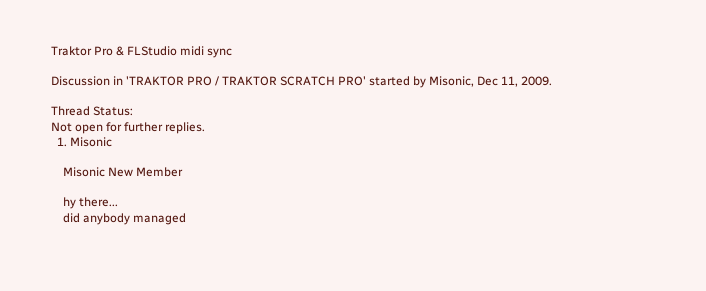Traktor Pro & FLStudio midi sync

Discussion in 'TRAKTOR PRO / TRAKTOR SCRATCH PRO' started by Misonic, Dec 11, 2009.

Thread Status:
Not open for further replies.
  1. Misonic

    Misonic New Member

    hy there...
    did anybody managed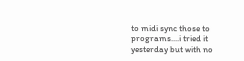to midi sync those to programs....i tried it yesterday but with no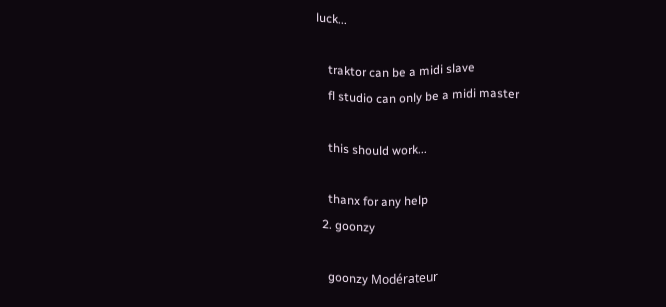luck...

    traktor can be a midi slave
    fl studio can only be a midi master

    this should work...

    thanx for any help
  2. goonzy

    goonzy Modérateur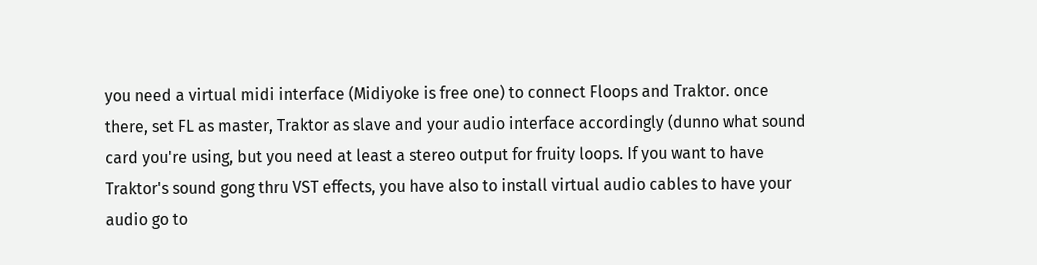you need a virtual midi interface (Midiyoke is free one) to connect Floops and Traktor. once there, set FL as master, Traktor as slave and your audio interface accordingly (dunno what sound card you're using, but you need at least a stereo output for fruity loops. If you want to have Traktor's sound gong thru VST effects, you have also to install virtual audio cables to have your audio go to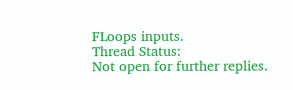FLoops inputs.
Thread Status:
Not open for further replies.